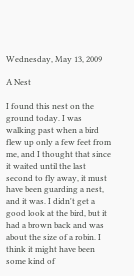Wednesday, May 13, 2009

A Nest

I found this nest on the ground today. I was walking past when a bird flew up only a few feet from me, and I thought that since it waited until the last second to fly away, it must have been guarding a nest, and it was. I didn't get a good look at the bird, but it had a brown back and was about the size of a robin. I think it might have been some kind of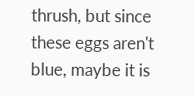thrush, but since these eggs aren't blue, maybe it is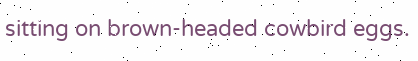sitting on brown-headed cowbird eggs.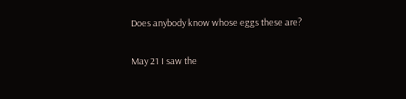Does anybody know whose eggs these are?

May 21 I saw the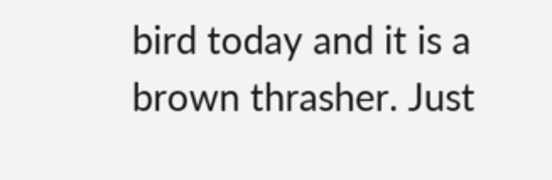bird today and it is a brown thrasher. Just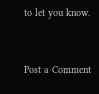to let you know.


Post a Comment